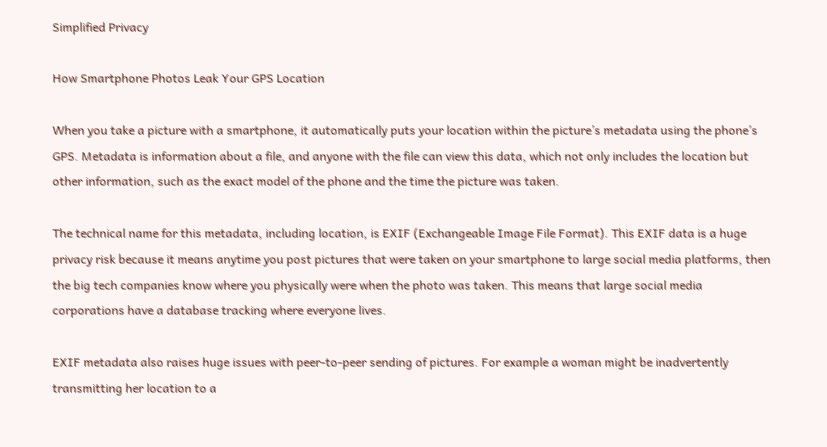Simplified Privacy

How Smartphone Photos Leak Your GPS Location

When you take a picture with a smartphone, it automatically puts your location within the picture’s metadata using the phone’s GPS. Metadata is information about a file, and anyone with the file can view this data, which not only includes the location but other information, such as the exact model of the phone and the time the picture was taken.

The technical name for this metadata, including location, is EXIF (Exchangeable Image File Format). This EXIF data is a huge privacy risk because it means anytime you post pictures that were taken on your smartphone to large social media platforms, then the big tech companies know where you physically were when the photo was taken. This means that large social media corporations have a database tracking where everyone lives.

EXIF metadata also raises huge issues with peer-to-peer sending of pictures. For example a woman might be inadvertently transmitting her location to a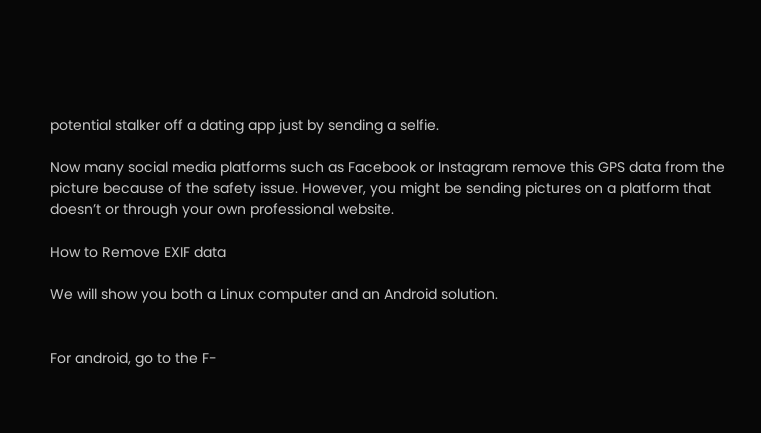potential stalker off a dating app just by sending a selfie.

Now many social media platforms such as Facebook or Instagram remove this GPS data from the picture because of the safety issue. However, you might be sending pictures on a platform that doesn’t or through your own professional website.

How to Remove EXIF data

We will show you both a Linux computer and an Android solution.


For android, go to the F-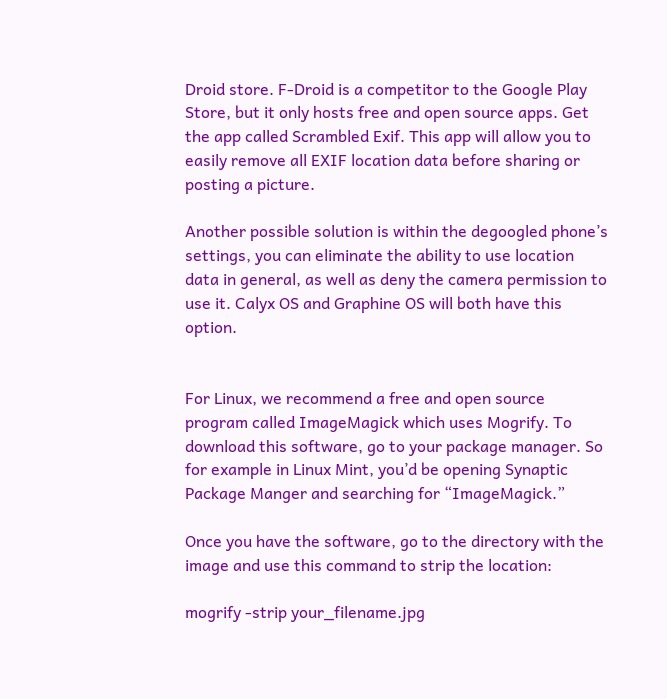Droid store. F-Droid is a competitor to the Google Play Store, but it only hosts free and open source apps. Get the app called Scrambled Exif. This app will allow you to easily remove all EXIF location data before sharing or posting a picture.

Another possible solution is within the degoogled phone’s settings, you can eliminate the ability to use location data in general, as well as deny the camera permission to use it. Calyx OS and Graphine OS will both have this option.


For Linux, we recommend a free and open source program called ImageMagick which uses Mogrify. To download this software, go to your package manager. So for example in Linux Mint, you’d be opening Synaptic Package Manger and searching for “ImageMagick.”

Once you have the software, go to the directory with the image and use this command to strip the location:

mogrify -strip your_filename.jpg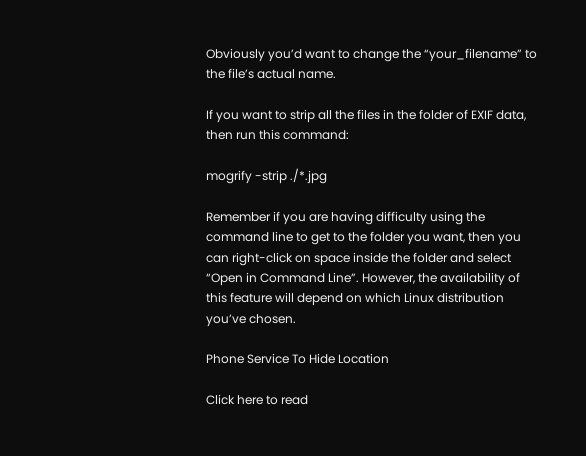Obviously you’d want to change the “your_filename” to the file’s actual name.

If you want to strip all the files in the folder of EXIF data, then run this command:

mogrify -strip ./*.jpg

Remember if you are having difficulty using the command line to get to the folder you want, then you can right-click on space inside the folder and select “Open in Command Line”. However, the availability of this feature will depend on which Linux distribution you’ve chosen.

Phone Service To Hide Location

Click here to read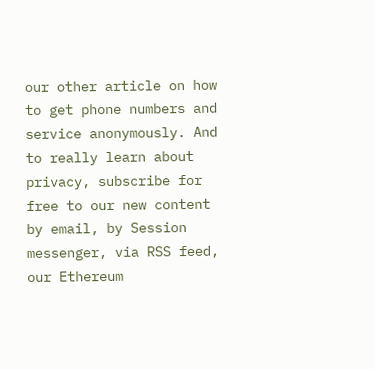our other article on how to get phone numbers and service anonymously. And to really learn about privacy, subscribe for free to our new content by email, by Session messenger, via RSS feed, our Ethereum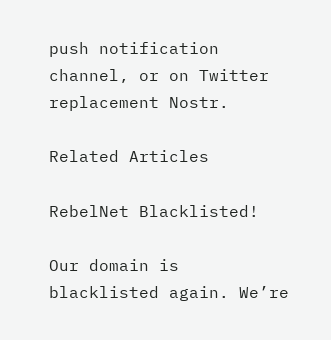push notification channel, or on Twitter replacement Nostr.

Related Articles

RebelNet Blacklisted!

Our domain is blacklisted again. We’re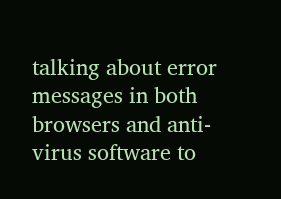talking about error messages in both browsers and anti-virus software to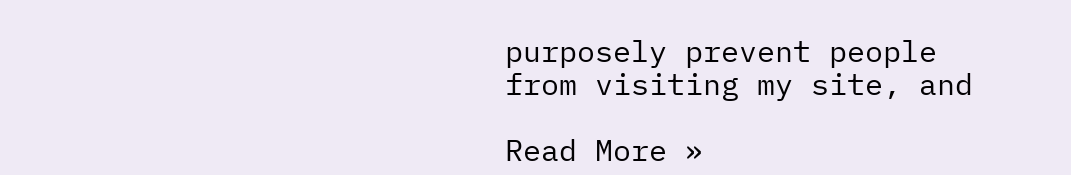purposely prevent people from visiting my site, and

Read More »